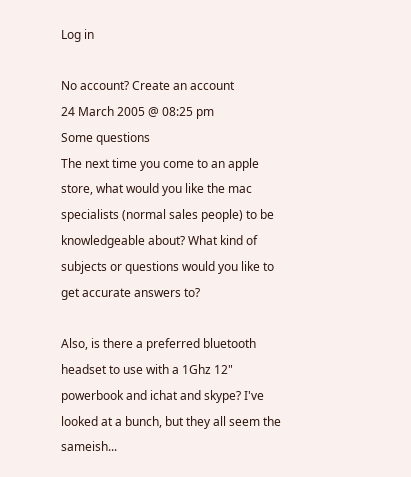Log in

No account? Create an account
24 March 2005 @ 08:25 pm
Some questions
The next time you come to an apple store, what would you like the mac specialists (normal sales people) to be knowledgeable about? What kind of subjects or questions would you like to get accurate answers to?

Also, is there a preferred bluetooth headset to use with a 1Ghz 12" powerbook and ichat and skype? I've looked at a bunch, but they all seem the sameish...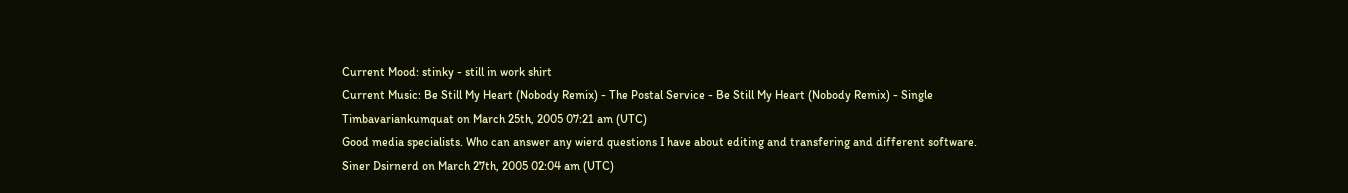Current Mood: stinky - still in work shirt
Current Music: Be Still My Heart (Nobody Remix) - The Postal Service - Be Still My Heart (Nobody Remix) - Single
Timbavariankumquat on March 25th, 2005 07:21 am (UTC)
Good media specialists. Who can answer any wierd questions I have about editing and transfering and different software.
Siner Dsirnerd on March 27th, 2005 02:04 am (UTC)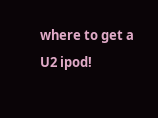where to get a U2 ipod!